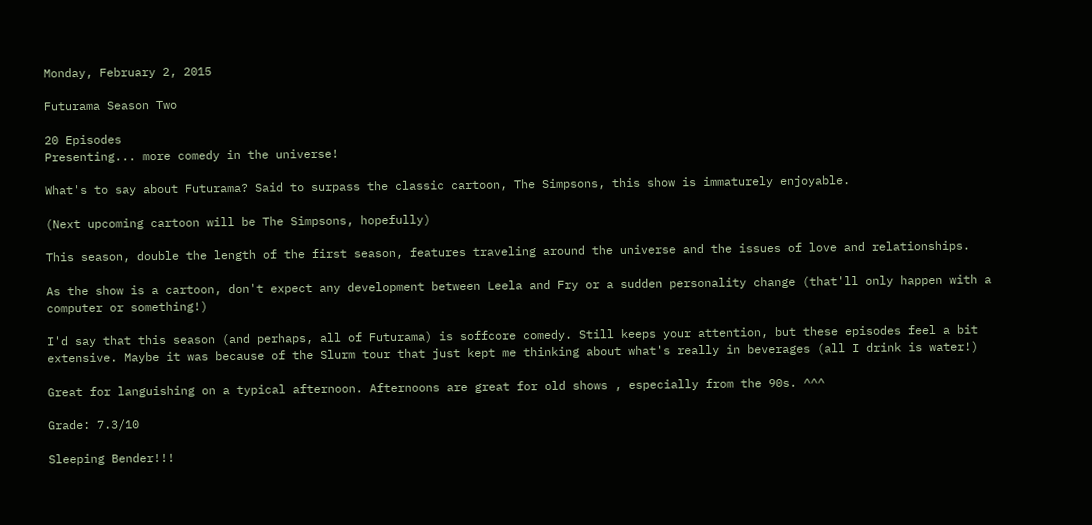Monday, February 2, 2015

Futurama Season Two

20 Episodes
Presenting... more comedy in the universe!

What's to say about Futurama? Said to surpass the classic cartoon, The Simpsons, this show is immaturely enjoyable.

(Next upcoming cartoon will be The Simpsons, hopefully)

This season, double the length of the first season, features traveling around the universe and the issues of love and relationships.

As the show is a cartoon, don't expect any development between Leela and Fry or a sudden personality change (that'll only happen with a computer or something!)

I'd say that this season (and perhaps, all of Futurama) is soffcore comedy. Still keeps your attention, but these episodes feel a bit extensive. Maybe it was because of the Slurm tour that just kept me thinking about what's really in beverages (all I drink is water!)

Great for languishing on a typical afternoon. Afternoons are great for old shows , especially from the 90s. ^^^

Grade: 7.3/10

Sleeping Bender!!!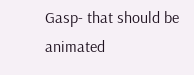Gasp- that should be animated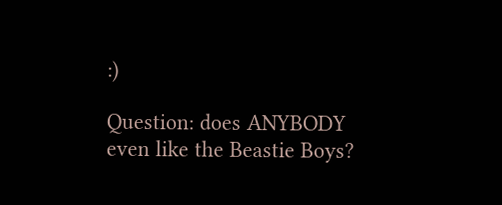:)

Question: does ANYBODY even like the Beastie Boys?